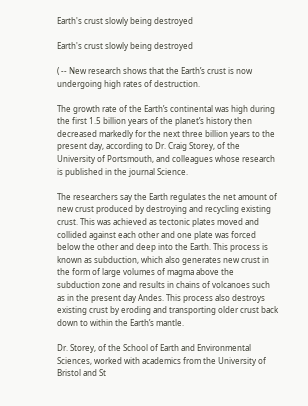Earth's crust slowly being destroyed

Earth's crust slowly being destroyed

( -- New research shows that the Earth’s crust is now undergoing high rates of destruction.

The growth rate of the Earth’s continental was high during the first 1.5 billion years of the planet’s history then decreased markedly for the next three billion years to the present day, according to Dr. Craig Storey, of the University of Portsmouth, and colleagues whose research is published in the journal Science.

The researchers say the Earth regulates the net amount of new crust produced by destroying and recycling existing crust. This was achieved as tectonic plates moved and collided against each other and one plate was forced below the other and deep into the Earth. This process is known as subduction, which also generates new crust in the form of large volumes of magma above the subduction zone and results in chains of volcanoes such as in the present day Andes. This process also destroys existing crust by eroding and transporting older crust back down to within the Earth’s mantle.

Dr. Storey, of the School of Earth and Environmental Sciences, worked with academics from the University of Bristol and St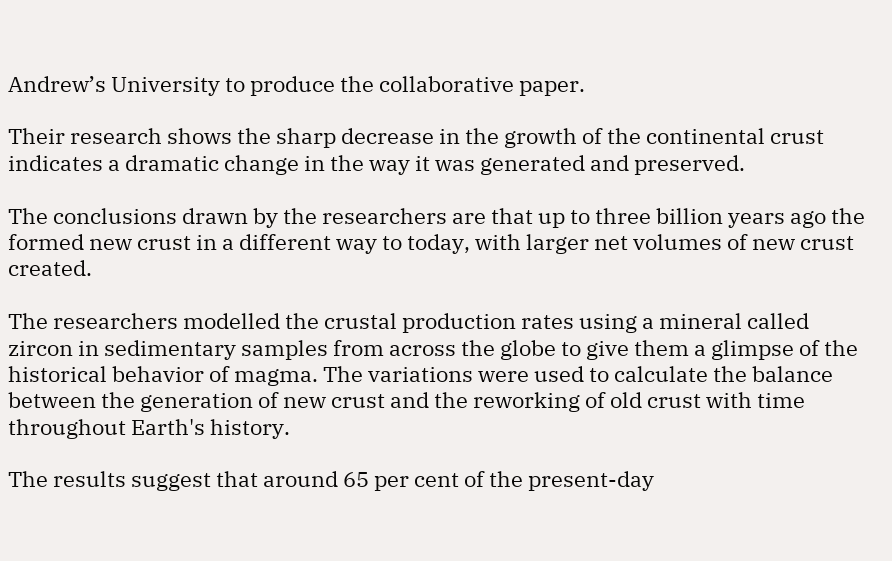Andrew’s University to produce the collaborative paper.

Their research shows the sharp decrease in the growth of the continental crust indicates a dramatic change in the way it was generated and preserved.

The conclusions drawn by the researchers are that up to three billion years ago the formed new crust in a different way to today, with larger net volumes of new crust created.

The researchers modelled the crustal production rates using a mineral called zircon in sedimentary samples from across the globe to give them a glimpse of the historical behavior of magma. The variations were used to calculate the balance between the generation of new crust and the reworking of old crust with time throughout Earth's history.

The results suggest that around 65 per cent of the present-day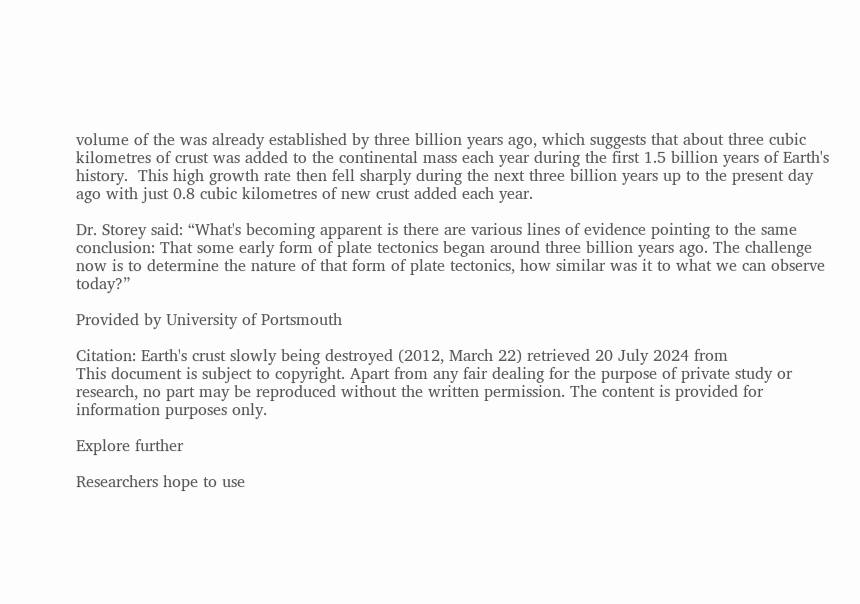volume of the was already established by three billion years ago, which suggests that about three cubic kilometres of crust was added to the continental mass each year during the first 1.5 billion years of Earth's history.  This high growth rate then fell sharply during the next three billion years up to the present day ago with just 0.8 cubic kilometres of new crust added each year.

Dr. Storey said: “What's becoming apparent is there are various lines of evidence pointing to the same conclusion: That some early form of plate tectonics began around three billion years ago. The challenge now is to determine the nature of that form of plate tectonics, how similar was it to what we can observe today?”

Provided by University of Portsmouth

Citation: Earth's crust slowly being destroyed (2012, March 22) retrieved 20 July 2024 from
This document is subject to copyright. Apart from any fair dealing for the purpose of private study or research, no part may be reproduced without the written permission. The content is provided for information purposes only.

Explore further

Researchers hope to use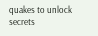quakes to unlock secrets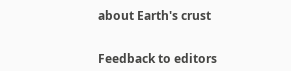about Earth's crust


Feedback to editors